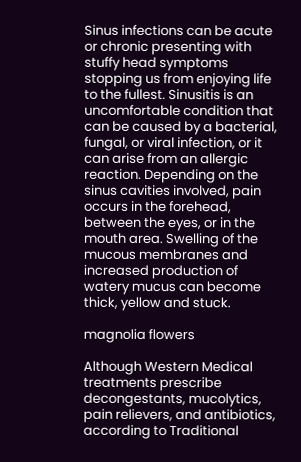Sinus infections can be acute or chronic presenting with stuffy head symptoms stopping us from enjoying life to the fullest. Sinusitis is an uncomfortable condition that can be caused by a bacterial, fungal, or viral infection, or it can arise from an allergic reaction. Depending on the sinus cavities involved, pain occurs in the forehead, between the eyes, or in the mouth area. Swelling of the mucous membranes and increased production of watery mucus can become thick, yellow and stuck.

magnolia flowers

Although Western Medical treatments prescribe decongestants, mucolytics, pain relievers, and antibiotics, according to Traditional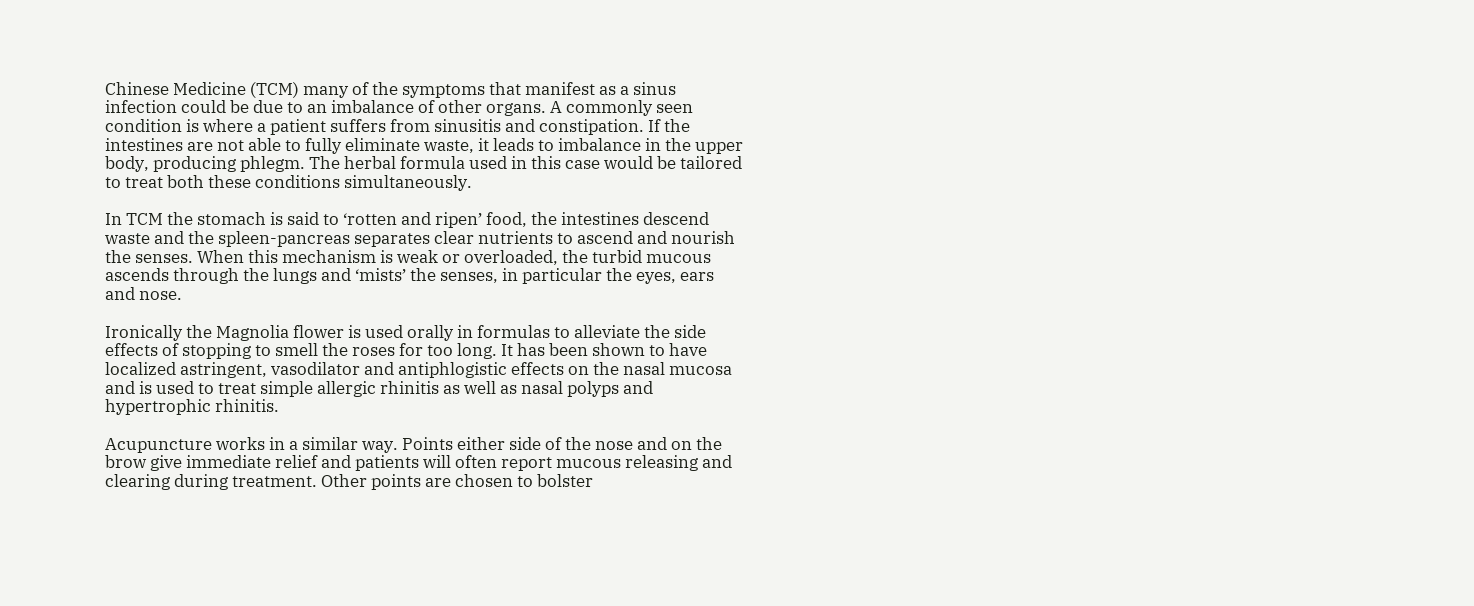Chinese Medicine (TCM) many of the symptoms that manifest as a sinus infection could be due to an imbalance of other organs. A commonly seen condition is where a patient suffers from sinusitis and constipation. If the intestines are not able to fully eliminate waste, it leads to imbalance in the upper body, producing phlegm. The herbal formula used in this case would be tailored to treat both these conditions simultaneously.

In TCM the stomach is said to ‘rotten and ripen’ food, the intestines descend waste and the spleen-pancreas separates clear nutrients to ascend and nourish the senses. When this mechanism is weak or overloaded, the turbid mucous ascends through the lungs and ‘mists’ the senses, in particular the eyes, ears and nose.

Ironically the Magnolia flower is used orally in formulas to alleviate the side effects of stopping to smell the roses for too long. It has been shown to have localized astringent, vasodilator and antiphlogistic effects on the nasal mucosa and is used to treat simple allergic rhinitis as well as nasal polyps and hypertrophic rhinitis.

Acupuncture works in a similar way. Points either side of the nose and on the brow give immediate relief and patients will often report mucous releasing and clearing during treatment. Other points are chosen to bolster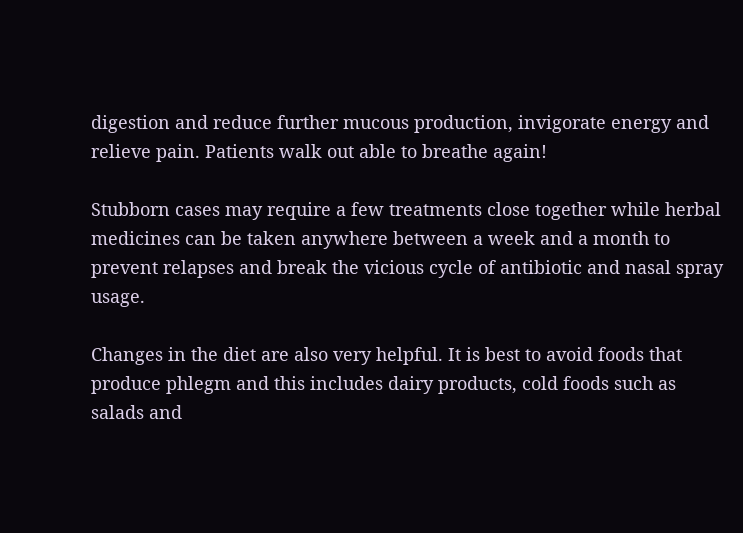digestion and reduce further mucous production, invigorate energy and relieve pain. Patients walk out able to breathe again!

Stubborn cases may require a few treatments close together while herbal medicines can be taken anywhere between a week and a month to prevent relapses and break the vicious cycle of antibiotic and nasal spray usage.

Changes in the diet are also very helpful. It is best to avoid foods that produce phlegm and this includes dairy products, cold foods such as salads and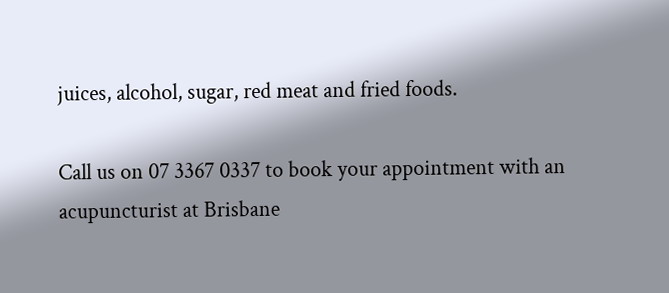juices, alcohol, sugar, red meat and fried foods.

Call us on 07 3367 0337 to book your appointment with an acupuncturist at Brisbane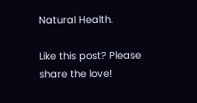Natural Health.

Like this post? Please share the love!